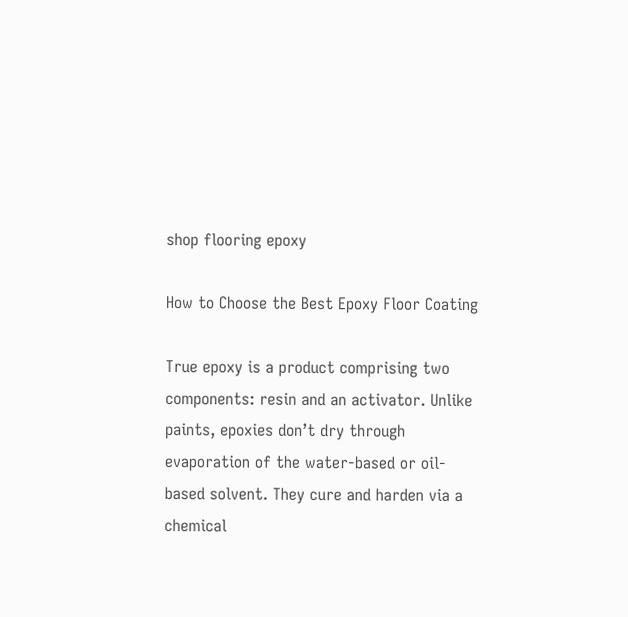shop flooring epoxy

How to Choose the Best Epoxy Floor Coating

True epoxy is a product comprising two components: resin and an activator. Unlike paints, epoxies don’t dry through evaporation of the water-based or oil-based solvent. They cure and harden via a chemical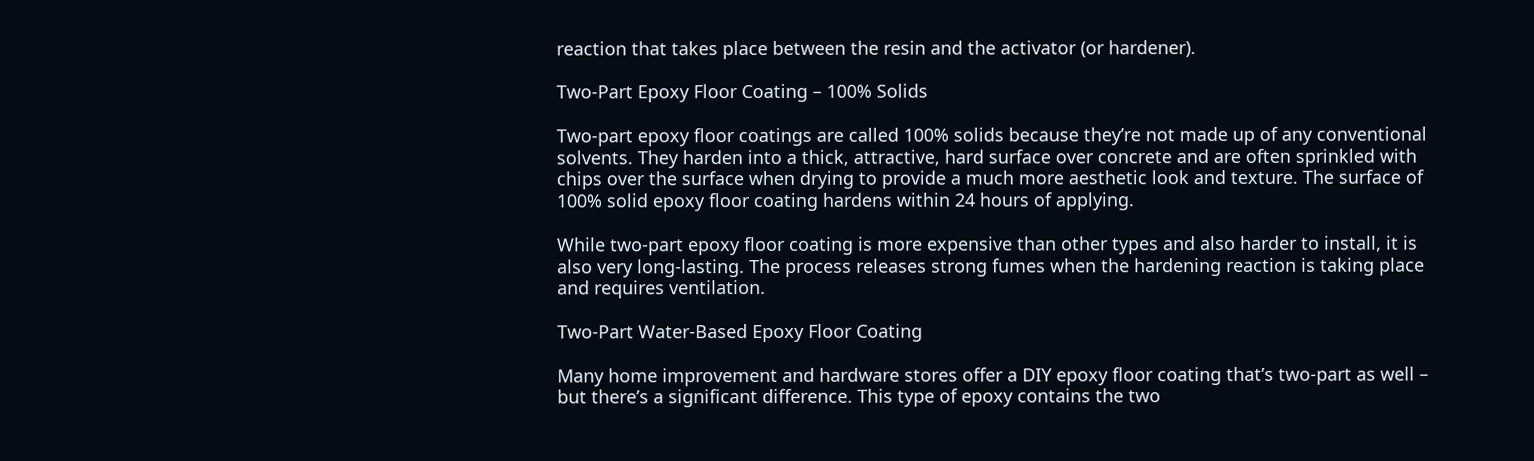reaction that takes place between the resin and the activator (or hardener).

Two-Part Epoxy Floor Coating – 100% Solids

Two-part epoxy floor coatings are called 100% solids because they’re not made up of any conventional solvents. They harden into a thick, attractive, hard surface over concrete and are often sprinkled with chips over the surface when drying to provide a much more aesthetic look and texture. The surface of 100% solid epoxy floor coating hardens within 24 hours of applying.

While two-part epoxy floor coating is more expensive than other types and also harder to install, it is also very long-lasting. The process releases strong fumes when the hardening reaction is taking place and requires ventilation.

Two-Part Water-Based Epoxy Floor Coating

Many home improvement and hardware stores offer a DIY epoxy floor coating that’s two-part as well – but there’s a significant difference. This type of epoxy contains the two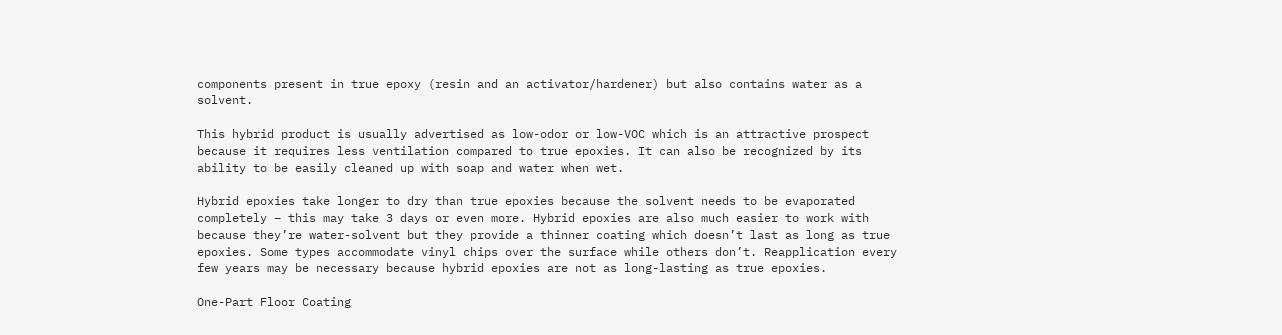components present in true epoxy (resin and an activator/hardener) but also contains water as a solvent.

This hybrid product is usually advertised as low-odor or low-VOC which is an attractive prospect because it requires less ventilation compared to true epoxies. It can also be recognized by its ability to be easily cleaned up with soap and water when wet.

Hybrid epoxies take longer to dry than true epoxies because the solvent needs to be evaporated completely – this may take 3 days or even more. Hybrid epoxies are also much easier to work with because they’re water-solvent but they provide a thinner coating which doesn’t last as long as true epoxies. Some types accommodate vinyl chips over the surface while others don’t. Reapplication every few years may be necessary because hybrid epoxies are not as long-lasting as true epoxies.

One-Part Floor Coating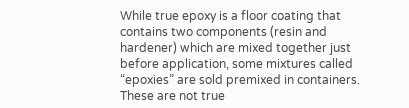While true epoxy is a floor coating that contains two components (resin and hardener) which are mixed together just before application, some mixtures called “epoxies” are sold premixed in containers. These are not true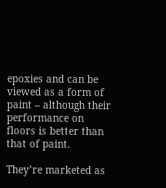epoxies and can be viewed as a form of paint – although their performance on floors is better than that of paint.

They’re marketed as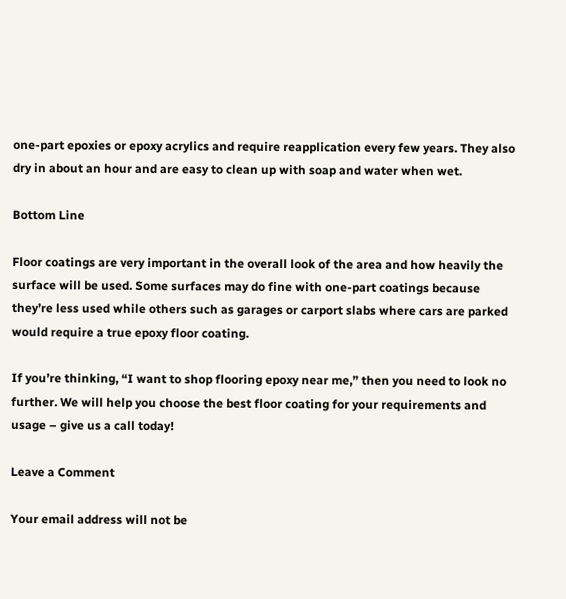one-part epoxies or epoxy acrylics and require reapplication every few years. They also dry in about an hour and are easy to clean up with soap and water when wet.

Bottom Line

Floor coatings are very important in the overall look of the area and how heavily the surface will be used. Some surfaces may do fine with one-part coatings because they’re less used while others such as garages or carport slabs where cars are parked would require a true epoxy floor coating.

If you’re thinking, “I want to shop flooring epoxy near me,” then you need to look no further. We will help you choose the best floor coating for your requirements and usage – give us a call today!

Leave a Comment

Your email address will not be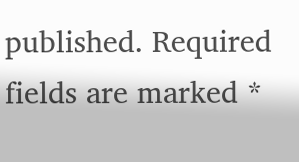published. Required fields are marked *